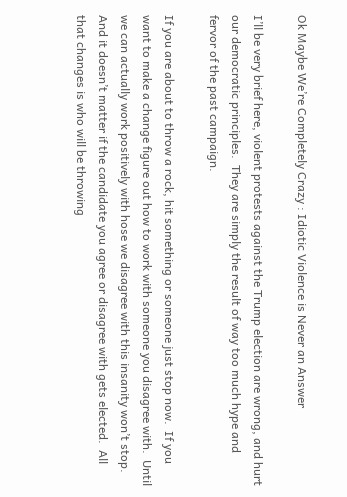Ok Maybe We’re Completely Crazy : Idiotic Violence is Never an Answer

I’ll be very brief here, violent protests against the Trump election are wrong, and hurt our democratic principles.  They are simply the result of way too much hype and fervor of the past campaign.

If you are about to throw a rock, hit something or someone just stop now.  If you want to make a change figure out how to work with someone you disagree with.  Until we can actually work positively with hose we disagree with this insanity won’t stop.  And it doesn’t matter if the candidate you agree or disagree with gets elected.  All that changes is who will be throwing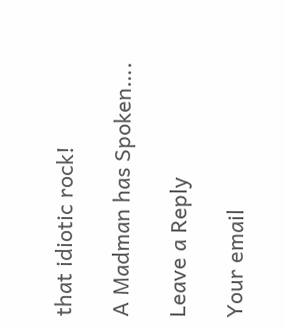that idiotic rock!

A Madman has Spoken….

Leave a Reply

Your email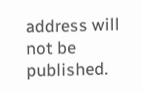address will not be published.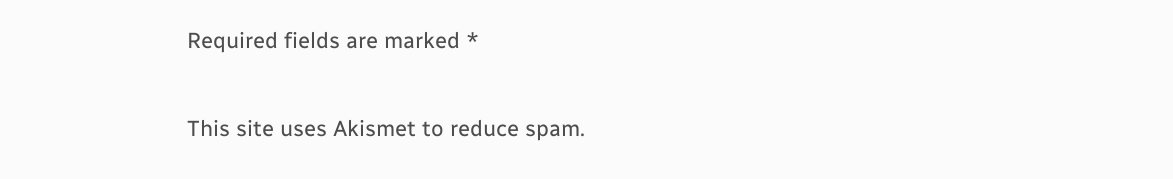Required fields are marked *

This site uses Akismet to reduce spam.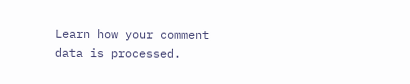Learn how your comment data is processed.